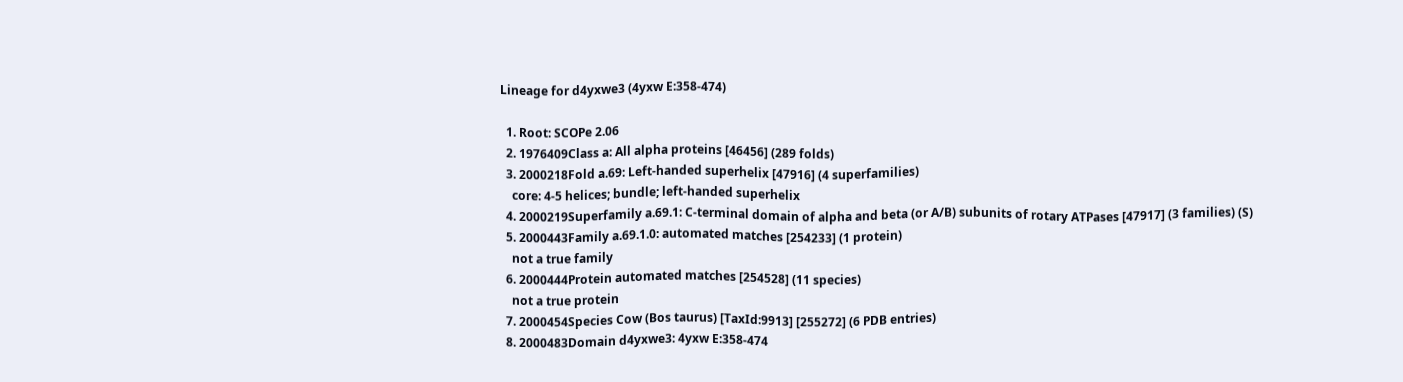Lineage for d4yxwe3 (4yxw E:358-474)

  1. Root: SCOPe 2.06
  2. 1976409Class a: All alpha proteins [46456] (289 folds)
  3. 2000218Fold a.69: Left-handed superhelix [47916] (4 superfamilies)
    core: 4-5 helices; bundle; left-handed superhelix
  4. 2000219Superfamily a.69.1: C-terminal domain of alpha and beta (or A/B) subunits of rotary ATPases [47917] (3 families) (S)
  5. 2000443Family a.69.1.0: automated matches [254233] (1 protein)
    not a true family
  6. 2000444Protein automated matches [254528] (11 species)
    not a true protein
  7. 2000454Species Cow (Bos taurus) [TaxId:9913] [255272] (6 PDB entries)
  8. 2000483Domain d4yxwe3: 4yxw E:358-474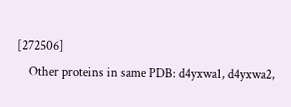[272506]
    Other proteins in same PDB: d4yxwa1, d4yxwa2,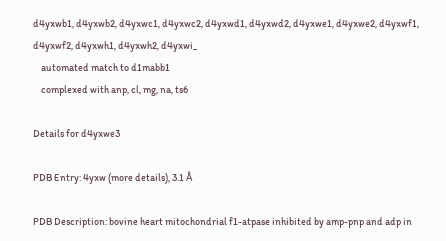d4yxwb1, d4yxwb2, d4yxwc1, d4yxwc2, d4yxwd1, d4yxwd2, d4yxwe1, d4yxwe2, d4yxwf1, d4yxwf2, d4yxwh1, d4yxwh2, d4yxwi_
    automated match to d1mabb1
    complexed with anp, cl, mg, na, ts6

Details for d4yxwe3

PDB Entry: 4yxw (more details), 3.1 Å

PDB Description: bovine heart mitochondrial f1-atpase inhibited by amp-pnp and adp in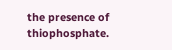the presence of thiophosphate.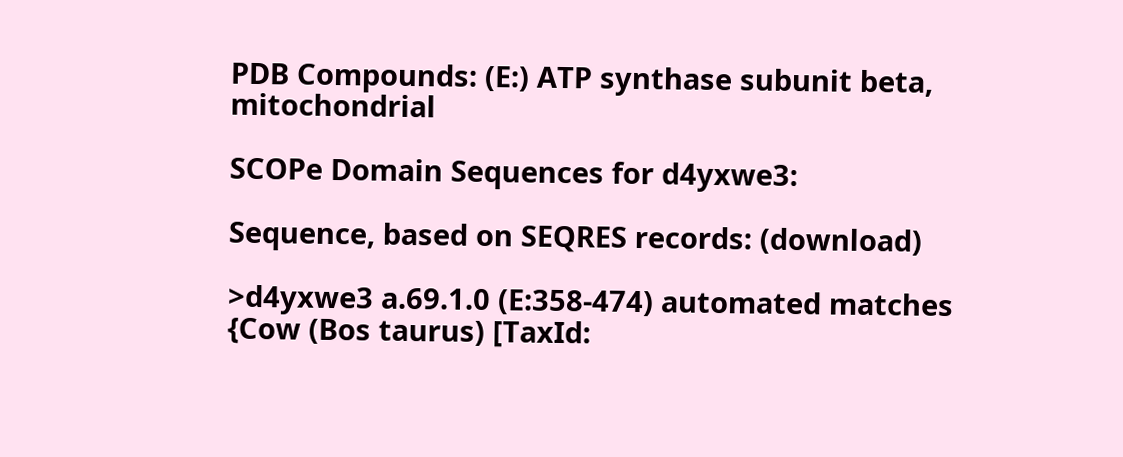PDB Compounds: (E:) ATP synthase subunit beta, mitochondrial

SCOPe Domain Sequences for d4yxwe3:

Sequence, based on SEQRES records: (download)

>d4yxwe3 a.69.1.0 (E:358-474) automated matches {Cow (Bos taurus) [TaxId: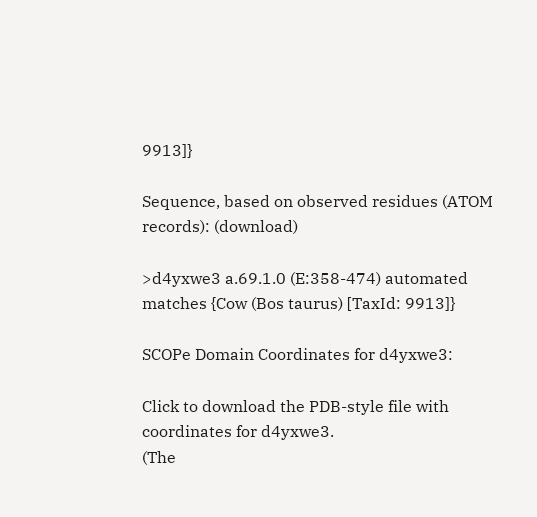9913]}

Sequence, based on observed residues (ATOM records): (download)

>d4yxwe3 a.69.1.0 (E:358-474) automated matches {Cow (Bos taurus) [TaxId: 9913]}

SCOPe Domain Coordinates for d4yxwe3:

Click to download the PDB-style file with coordinates for d4yxwe3.
(The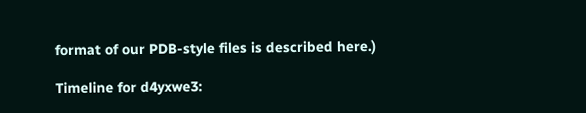format of our PDB-style files is described here.)

Timeline for d4yxwe3: